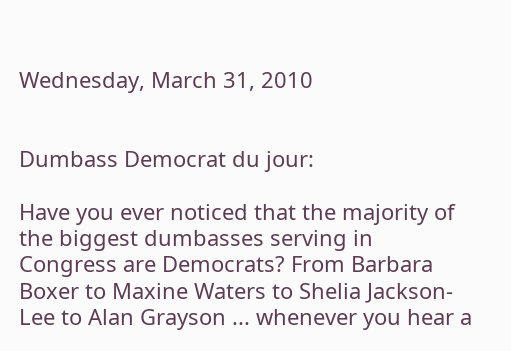Wednesday, March 31, 2010


Dumbass Democrat du jour:

Have you ever noticed that the majority of the biggest dumbasses serving in Congress are Democrats? From Barbara Boxer to Maxine Waters to Shelia Jackson-Lee to Alan Grayson ... whenever you hear a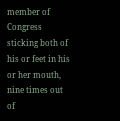member of Congress sticking both of his or feet in his or her mouth, nine times out of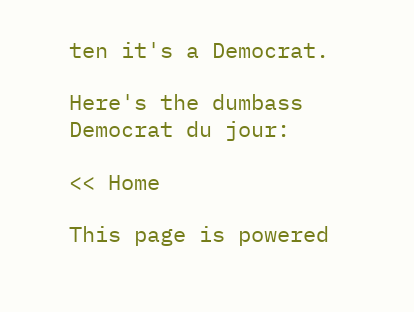ten it's a Democrat.

Here's the dumbass Democrat du jour:

<< Home

This page is powered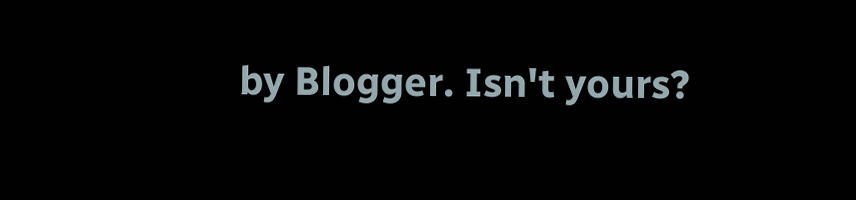by Blogger. Isn't yours?